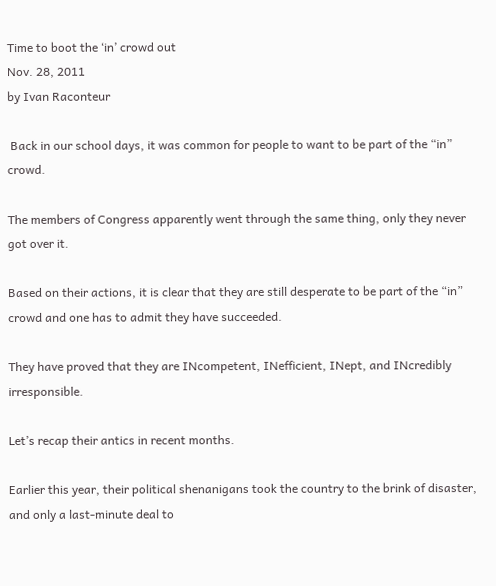Time to boot the ‘in’ crowd out
Nov. 28, 2011
by Ivan Raconteur

 Back in our school days, it was common for people to want to be part of the “in” crowd.

The members of Congress apparently went through the same thing, only they never got over it.

Based on their actions, it is clear that they are still desperate to be part of the “in” crowd and one has to admit they have succeeded.

They have proved that they are INcompetent, INefficient, INept, and INcredibly irresponsible.

Let’s recap their antics in recent months.

Earlier this year, their political shenanigans took the country to the brink of disaster, and only a last-minute deal to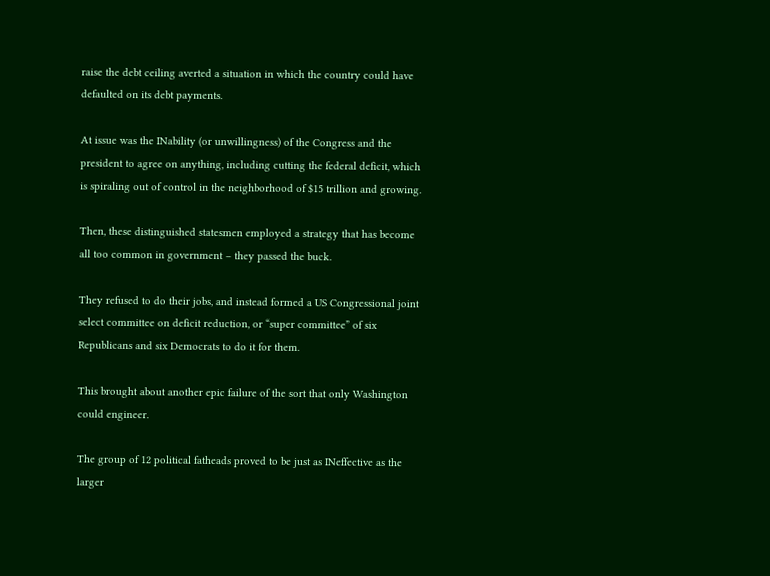raise the debt ceiling averted a situation in which the country could have defaulted on its debt payments.

At issue was the INability (or unwillingness) of the Congress and the president to agree on anything, including cutting the federal deficit, which is spiraling out of control in the neighborhood of $15 trillion and growing.

Then, these distinguished statesmen employed a strategy that has become all too common in government – they passed the buck.

They refused to do their jobs, and instead formed a US Congressional joint select committee on deficit reduction, or “super committee” of six Republicans and six Democrats to do it for them.

This brought about another epic failure of the sort that only Washington could engineer.

The group of 12 political fatheads proved to be just as INeffective as the larger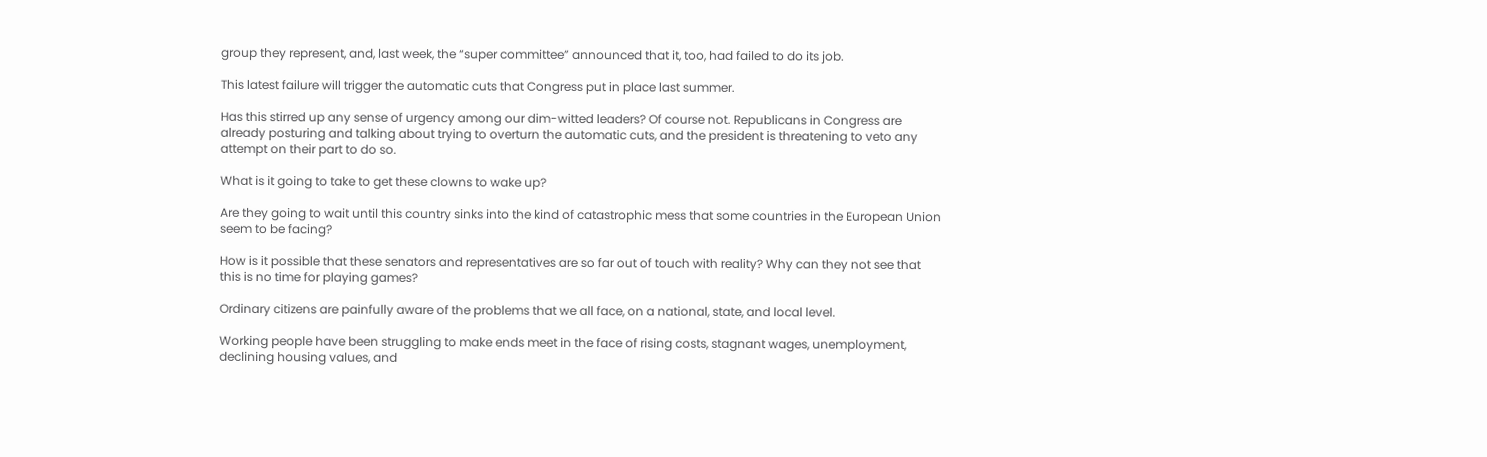group they represent, and, last week, the “super committee” announced that it, too, had failed to do its job.

This latest failure will trigger the automatic cuts that Congress put in place last summer.

Has this stirred up any sense of urgency among our dim-witted leaders? Of course not. Republicans in Congress are already posturing and talking about trying to overturn the automatic cuts, and the president is threatening to veto any attempt on their part to do so.

What is it going to take to get these clowns to wake up?

Are they going to wait until this country sinks into the kind of catastrophic mess that some countries in the European Union seem to be facing?

How is it possible that these senators and representatives are so far out of touch with reality? Why can they not see that this is no time for playing games?

Ordinary citizens are painfully aware of the problems that we all face, on a national, state, and local level.

Working people have been struggling to make ends meet in the face of rising costs, stagnant wages, unemployment, declining housing values, and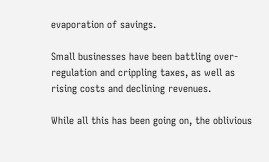evaporation of savings.

Small businesses have been battling over-regulation and crippling taxes, as well as rising costs and declining revenues.

While all this has been going on, the oblivious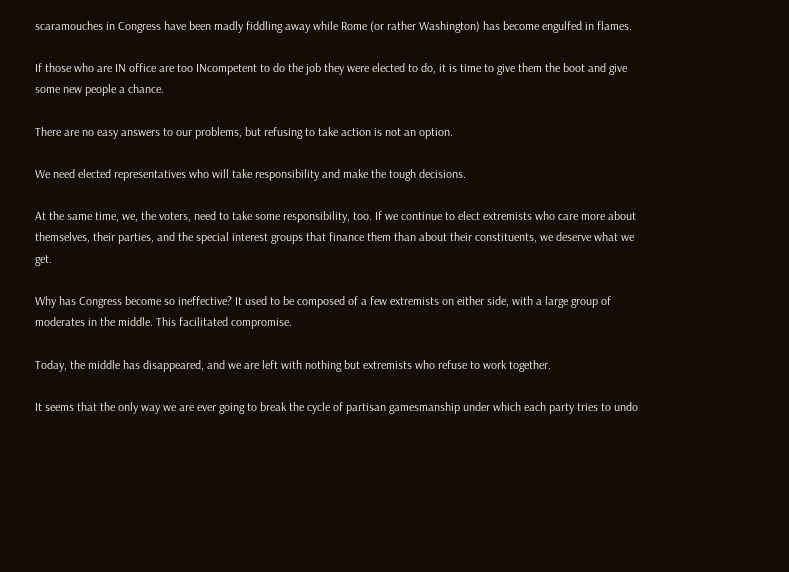scaramouches in Congress have been madly fiddling away while Rome (or rather Washington) has become engulfed in flames.

If those who are IN office are too INcompetent to do the job they were elected to do, it is time to give them the boot and give some new people a chance.

There are no easy answers to our problems, but refusing to take action is not an option.

We need elected representatives who will take responsibility and make the tough decisions.

At the same time, we, the voters, need to take some responsibility, too. If we continue to elect extremists who care more about themselves, their parties, and the special interest groups that finance them than about their constituents, we deserve what we get.

Why has Congress become so ineffective? It used to be composed of a few extremists on either side, with a large group of moderates in the middle. This facilitated compromise.

Today, the middle has disappeared, and we are left with nothing but extremists who refuse to work together.

It seems that the only way we are ever going to break the cycle of partisan gamesmanship under which each party tries to undo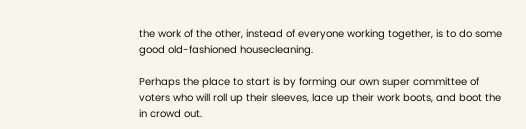the work of the other, instead of everyone working together, is to do some good old-fashioned housecleaning.

Perhaps the place to start is by forming our own super committee of voters who will roll up their sleeves, lace up their work boots, and boot the in crowd out.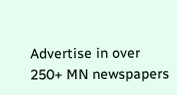Advertise in over
250+ MN newspapers